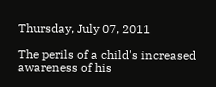Thursday, July 07, 2011

The perils of a child's increased awareness of his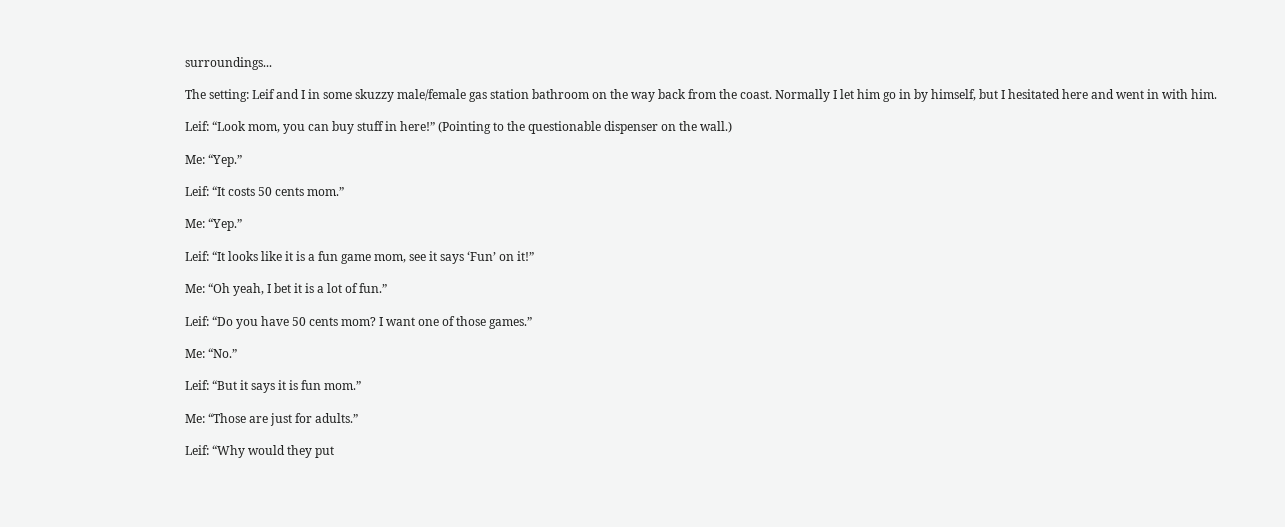surroundings...

The setting: Leif and I in some skuzzy male/female gas station bathroom on the way back from the coast. Normally I let him go in by himself, but I hesitated here and went in with him.

Leif: “Look mom, you can buy stuff in here!” (Pointing to the questionable dispenser on the wall.)

Me: “Yep.”

Leif: “It costs 50 cents mom.”

Me: “Yep.”

Leif: “It looks like it is a fun game mom, see it says ‘Fun’ on it!”

Me: “Oh yeah, I bet it is a lot of fun.”

Leif: “Do you have 50 cents mom? I want one of those games.”

Me: “No.”

Leif: “But it says it is fun mom.”

Me: “Those are just for adults.”

Leif: “Why would they put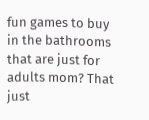fun games to buy in the bathrooms that are just for adults mom? That just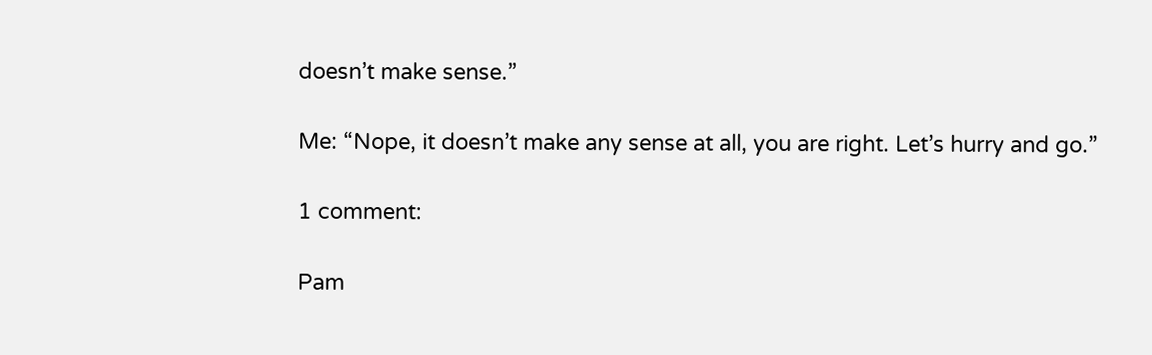doesn’t make sense.”

Me: “Nope, it doesn’t make any sense at all, you are right. Let’s hurry and go.”

1 comment:

Pam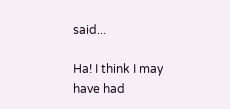said...

Ha! I think I may have had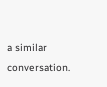a similar conversation.